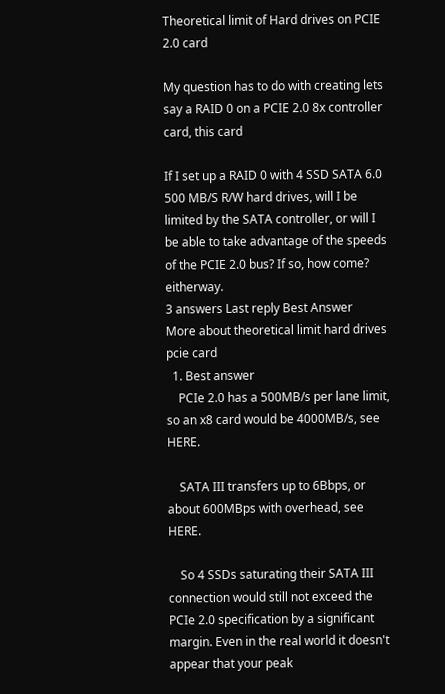Theoretical limit of Hard drives on PCIE 2.0 card

My question has to do with creating lets say a RAID 0 on a PCIE 2.0 8x controller card, this card

If I set up a RAID 0 with 4 SSD SATA 6.0 500 MB/S R/W hard drives, will I be limited by the SATA controller, or will I be able to take advantage of the speeds of the PCIE 2.0 bus? If so, how come? eitherway.
3 answers Last reply Best Answer
More about theoretical limit hard drives pcie card
  1. Best answer
    PCIe 2.0 has a 500MB/s per lane limit, so an x8 card would be 4000MB/s, see HERE.

    SATA III transfers up to 6Bbps, or about 600MBps with overhead, see HERE.

    So 4 SSDs saturating their SATA III connection would still not exceed the PCIe 2.0 specification by a significant margin. Even in the real world it doesn't appear that your peak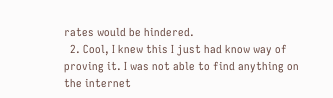rates would be hindered.
  2. Cool, I knew this I just had know way of proving it. I was not able to find anything on the internet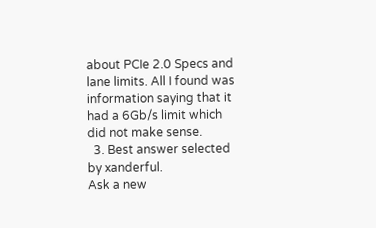about PCIe 2.0 Specs and lane limits. All I found was information saying that it had a 6Gb/s limit which did not make sense.
  3. Best answer selected by xanderful.
Ask a new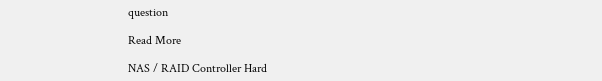question

Read More

NAS / RAID Controller Hard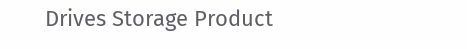Drives Storage Product